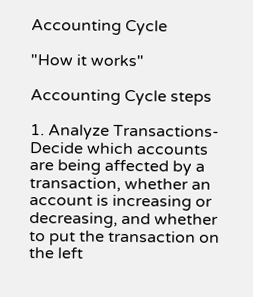Accounting Cycle

"How it works"

Accounting Cycle steps

1. Analyze Transactions- Decide which accounts are being affected by a transaction, whether an account is increasing or decreasing, and whether to put the transaction on the left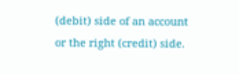(debit) side of an account or the right (credit) side.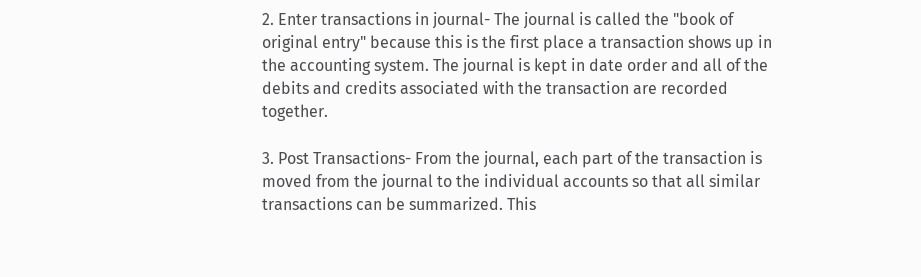2. Enter transactions in journal- The journal is called the "book of original entry" because this is the first place a transaction shows up in the accounting system. The journal is kept in date order and all of the debits and credits associated with the transaction are recorded together.

3. Post Transactions- From the journal, each part of the transaction is moved from the journal to the individual accounts so that all similar transactions can be summarized. This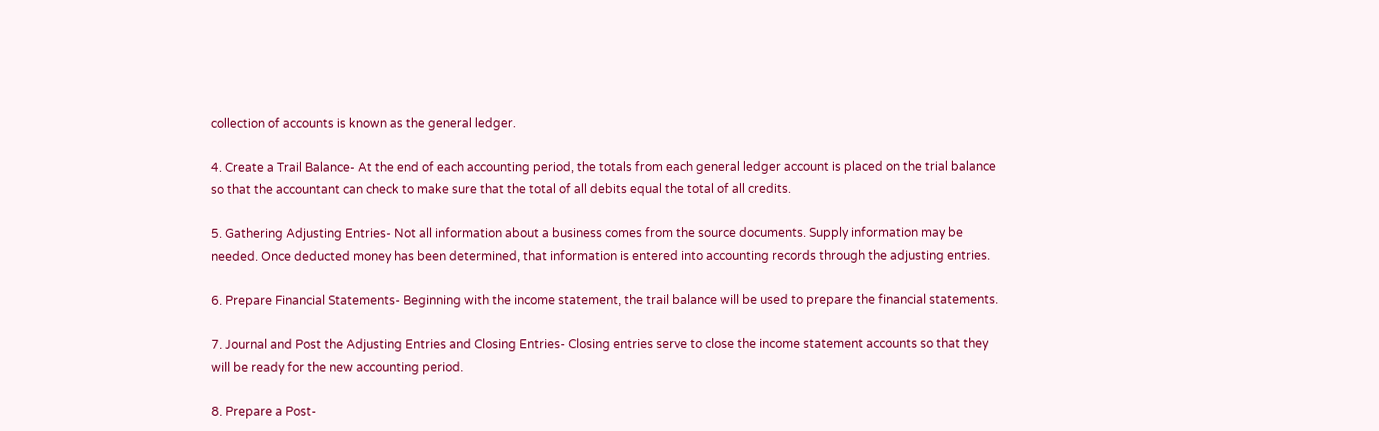collection of accounts is known as the general ledger.

4. Create a Trail Balance- At the end of each accounting period, the totals from each general ledger account is placed on the trial balance so that the accountant can check to make sure that the total of all debits equal the total of all credits.

5. Gathering Adjusting Entries- Not all information about a business comes from the source documents. Supply information may be needed. Once deducted money has been determined, that information is entered into accounting records through the adjusting entries.

6. Prepare Financial Statements- Beginning with the income statement, the trail balance will be used to prepare the financial statements.

7. Journal and Post the Adjusting Entries and Closing Entries- Closing entries serve to close the income statement accounts so that they will be ready for the new accounting period.

8. Prepare a Post-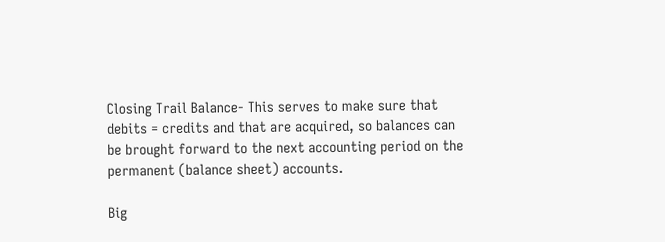Closing Trail Balance- This serves to make sure that debits = credits and that are acquired, so balances can be brought forward to the next accounting period on the permanent (balance sheet) accounts.

Big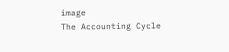image
The Accounting Cycle